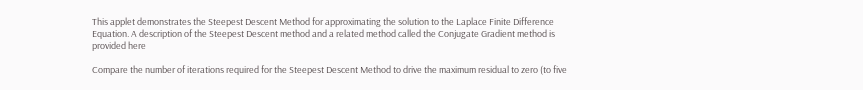This applet demonstrates the Steepest Descent Method for approximating the solution to the Laplace Finite Difference Equation. A description of the Steepest Descent method and a related method called the Conjugate Gradient method is provided here

Compare the number of iterations required for the Steepest Descent Method to drive the maximum residual to zero (to five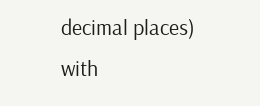decimal places) with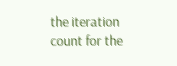the iteration count for the